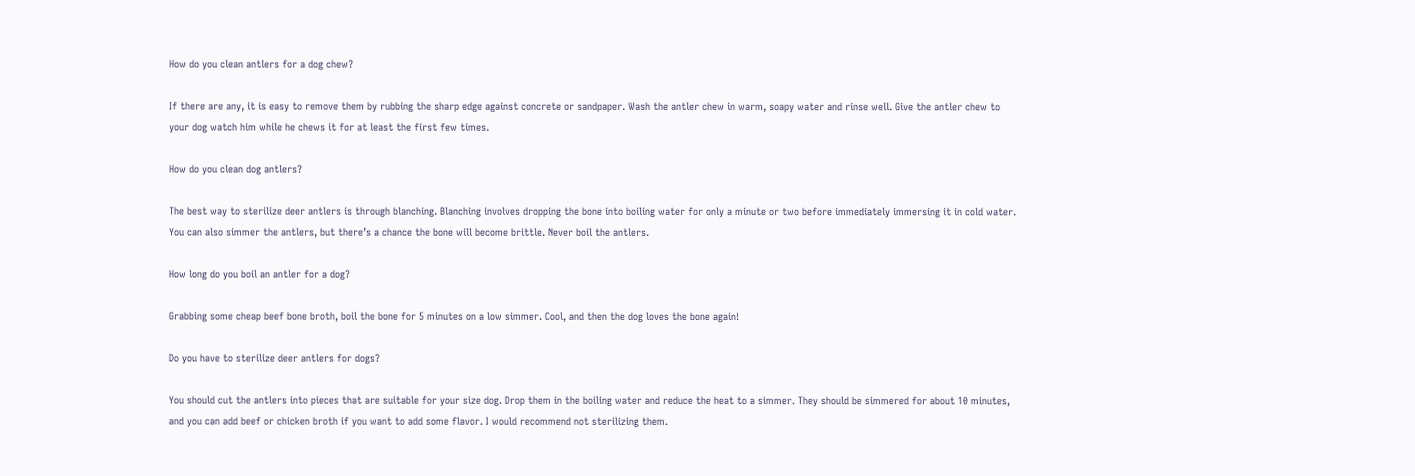How do you clean antlers for a dog chew?

If there are any, it is easy to remove them by rubbing the sharp edge against concrete or sandpaper. Wash the antler chew in warm, soapy water and rinse well. Give the antler chew to your dog watch him while he chews it for at least the first few times.

How do you clean dog antlers?

The best way to sterilize deer antlers is through blanching. Blanching involves dropping the bone into boiling water for only a minute or two before immediately immersing it in cold water. You can also simmer the antlers, but there’s a chance the bone will become brittle. Never boil the antlers.

How long do you boil an antler for a dog?

Grabbing some cheap beef bone broth, boil the bone for 5 minutes on a low simmer. Cool, and then the dog loves the bone again!

Do you have to sterilize deer antlers for dogs?

You should cut the antlers into pieces that are suitable for your size dog. Drop them in the boiling water and reduce the heat to a simmer. They should be simmered for about 10 minutes, and you can add beef or chicken broth if you want to add some flavor. I would recommend not sterilizing them.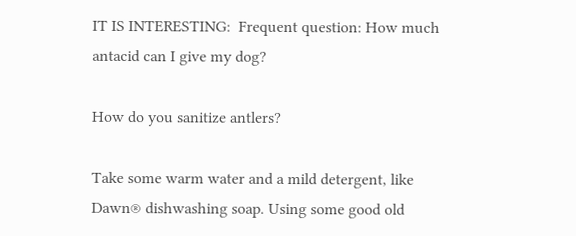IT IS INTERESTING:  Frequent question: How much antacid can I give my dog?

How do you sanitize antlers?

Take some warm water and a mild detergent, like Dawn® dishwashing soap. Using some good old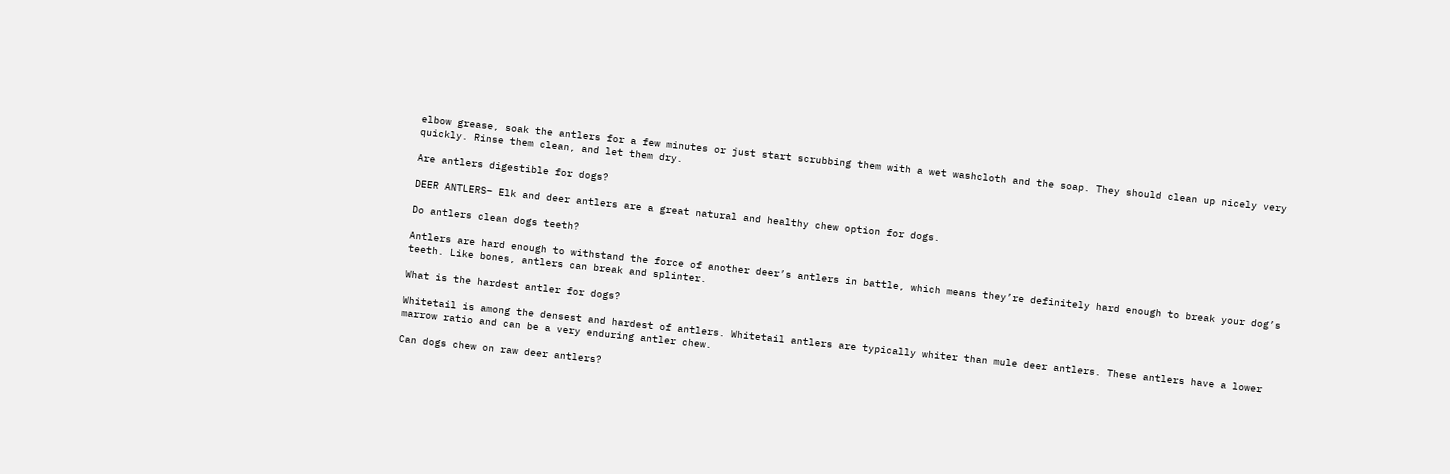elbow grease, soak the antlers for a few minutes or just start scrubbing them with a wet washcloth and the soap. They should clean up nicely very quickly. Rinse them clean, and let them dry.

Are antlers digestible for dogs?

DEER ANTLERS– Elk and deer antlers are a great natural and healthy chew option for dogs.

Do antlers clean dogs teeth?

Antlers are hard enough to withstand the force of another deer’s antlers in battle, which means they’re definitely hard enough to break your dog’s teeth. Like bones, antlers can break and splinter.

What is the hardest antler for dogs?

Whitetail is among the densest and hardest of antlers. Whitetail antlers are typically whiter than mule deer antlers. These antlers have a lower marrow ratio and can be a very enduring antler chew.

Can dogs chew on raw deer antlers?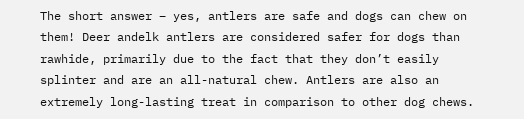The short answer – yes, antlers are safe and dogs can chew on them! Deer andelk antlers are considered safer for dogs than rawhide, primarily due to the fact that they don’t easily splinter and are an all-natural chew. Antlers are also an extremely long-lasting treat in comparison to other dog chews.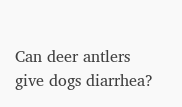Can deer antlers give dogs diarrhea?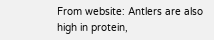From website: Antlers are also high in protein,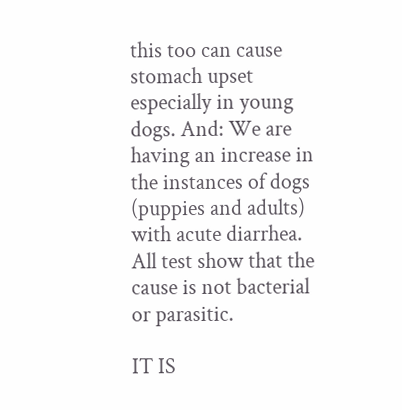this too can cause stomach upset especially in young dogs. And: We are having an increase in the instances of dogs (puppies and adults) with acute diarrhea. All test show that the cause is not bacterial or parasitic.

IT IS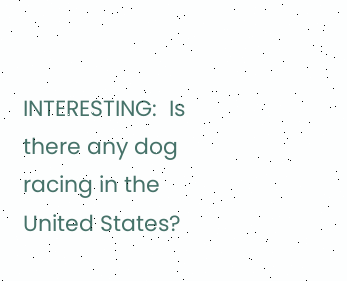INTERESTING:  Is there any dog racing in the United States?